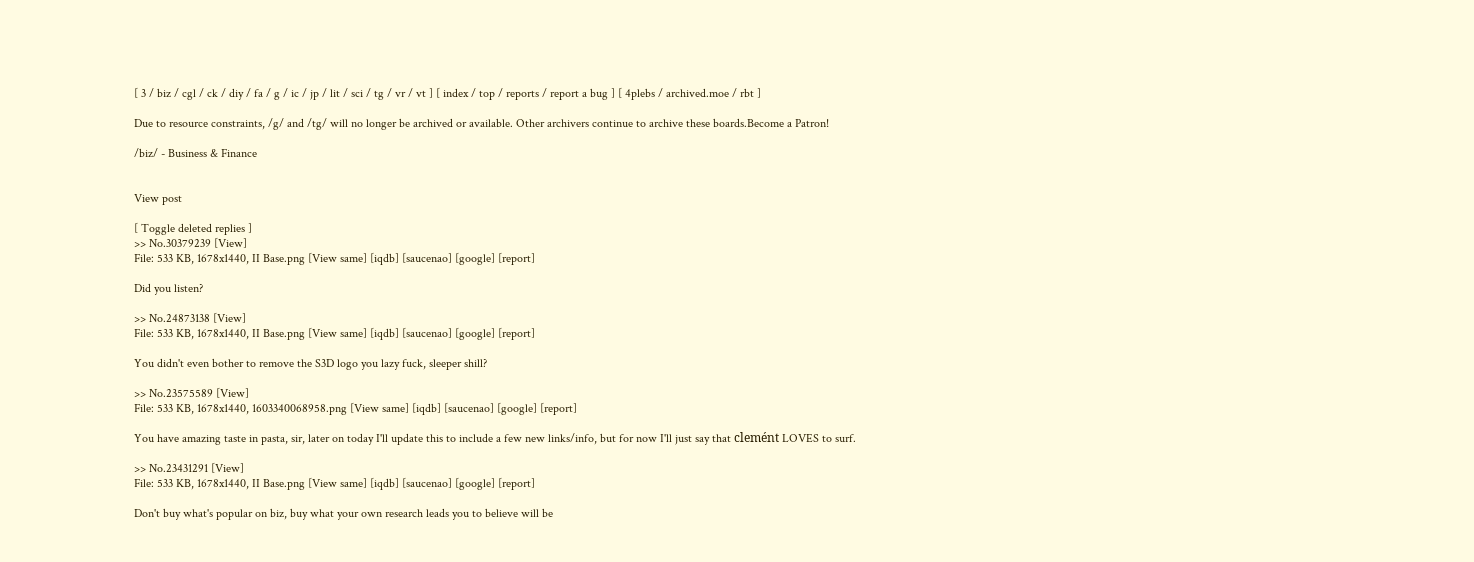[ 3 / biz / cgl / ck / diy / fa / g / ic / jp / lit / sci / tg / vr / vt ] [ index / top / reports / report a bug ] [ 4plebs / archived.moe / rbt ]

Due to resource constraints, /g/ and /tg/ will no longer be archived or available. Other archivers continue to archive these boards.Become a Patron!

/biz/ - Business & Finance


View post

[ Toggle deleted replies ]
>> No.30379239 [View]
File: 533 KB, 1678x1440, II Base.png [View same] [iqdb] [saucenao] [google] [report]

Did you listen?

>> No.24873138 [View]
File: 533 KB, 1678x1440, II Base.png [View same] [iqdb] [saucenao] [google] [report]

You didn't even bother to remove the S3D logo you lazy fuck, sleeper shill?

>> No.23575589 [View]
File: 533 KB, 1678x1440, 1603340068958.png [View same] [iqdb] [saucenao] [google] [report]

You have amazing taste in pasta, sir, later on today I'll update this to include a few new links/info, but for now I'll just say that clemént LOVES to surf.

>> No.23431291 [View]
File: 533 KB, 1678x1440, II Base.png [View same] [iqdb] [saucenao] [google] [report]

Don't buy what's popular on biz, buy what your own research leads you to believe will be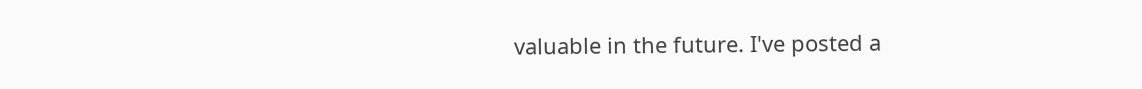valuable in the future. I've posted a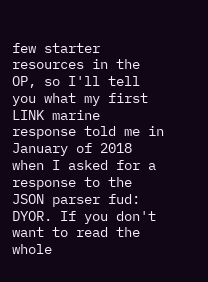few starter resources in the OP, so I'll tell you what my first LINK marine response told me in January of 2018 when I asked for a response to the JSON parser fud: DYOR. If you don't want to read the whole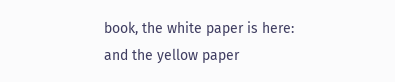book, the white paper is here:
and the yellow paper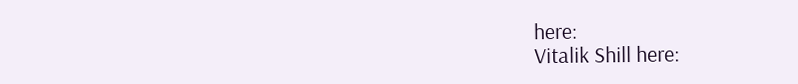here:
Vitalik Shill here: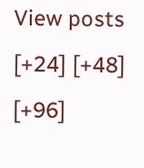View posts [+24] [+48] [+96]